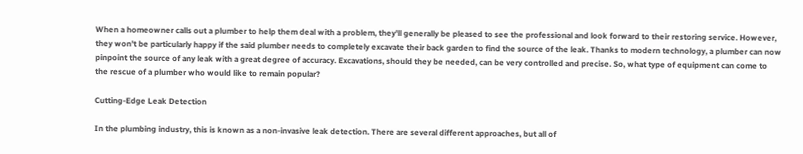When a homeowner calls out a plumber to help them deal with a problem, they'll generally be pleased to see the professional and look forward to their restoring service. However, they won't be particularly happy if the said plumber needs to completely excavate their back garden to find the source of the leak. Thanks to modern technology, a plumber can now pinpoint the source of any leak with a great degree of accuracy. Excavations, should they be needed, can be very controlled and precise. So, what type of equipment can come to the rescue of a plumber who would like to remain popular?

Cutting-Edge Leak Detection

In the plumbing industry, this is known as a non-invasive leak detection. There are several different approaches, but all of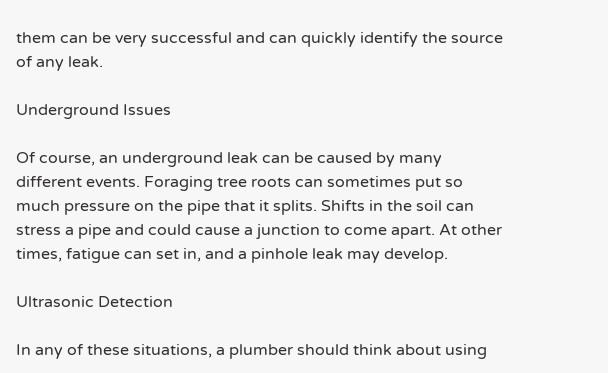them can be very successful and can quickly identify the source of any leak.

Underground Issues

Of course, an underground leak can be caused by many different events. Foraging tree roots can sometimes put so much pressure on the pipe that it splits. Shifts in the soil can stress a pipe and could cause a junction to come apart. At other times, fatigue can set in, and a pinhole leak may develop.

Ultrasonic Detection

In any of these situations, a plumber should think about using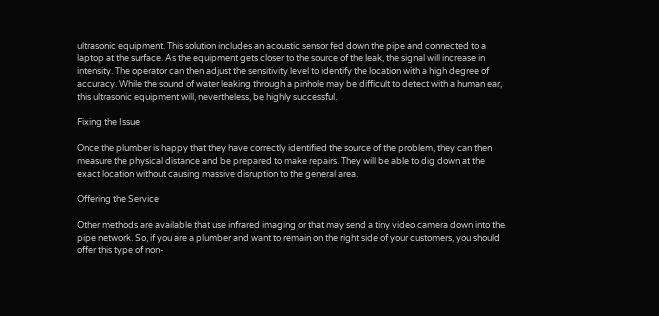ultrasonic equipment. This solution includes an acoustic sensor fed down the pipe and connected to a laptop at the surface. As the equipment gets closer to the source of the leak, the signal will increase in intensity. The operator can then adjust the sensitivity level to identify the location with a high degree of accuracy. While the sound of water leaking through a pinhole may be difficult to detect with a human ear, this ultrasonic equipment will, nevertheless, be highly successful.

Fixing the Issue

Once the plumber is happy that they have correctly identified the source of the problem, they can then measure the physical distance and be prepared to make repairs. They will be able to dig down at the exact location without causing massive disruption to the general area.

Offering the Service

Other methods are available that use infrared imaging or that may send a tiny video camera down into the pipe network. So, if you are a plumber and want to remain on the right side of your customers, you should offer this type of non-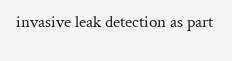invasive leak detection as part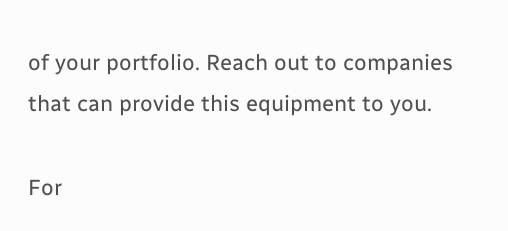of your portfolio. Reach out to companies that can provide this equipment to you.

For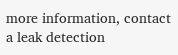more information, contact a leak detection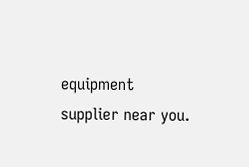equipment supplier near you.